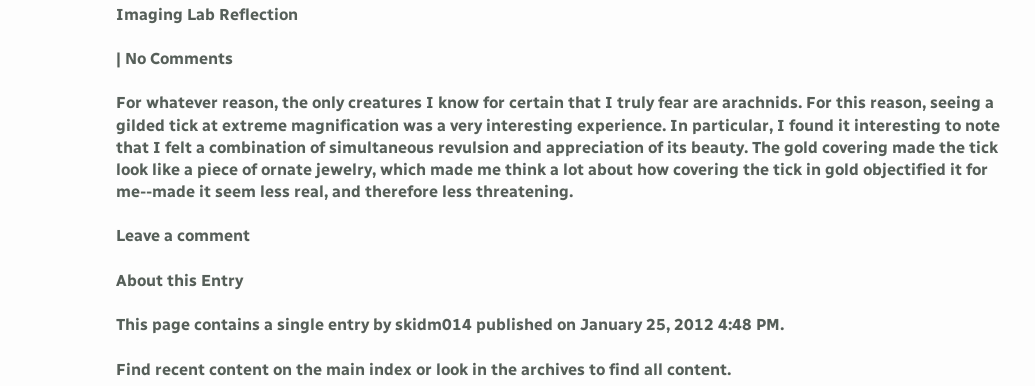Imaging Lab Reflection

| No Comments

For whatever reason, the only creatures I know for certain that I truly fear are arachnids. For this reason, seeing a gilded tick at extreme magnification was a very interesting experience. In particular, I found it interesting to note that I felt a combination of simultaneous revulsion and appreciation of its beauty. The gold covering made the tick look like a piece of ornate jewelry, which made me think a lot about how covering the tick in gold objectified it for me--made it seem less real, and therefore less threatening.

Leave a comment

About this Entry

This page contains a single entry by skidm014 published on January 25, 2012 4:48 PM.

Find recent content on the main index or look in the archives to find all content.